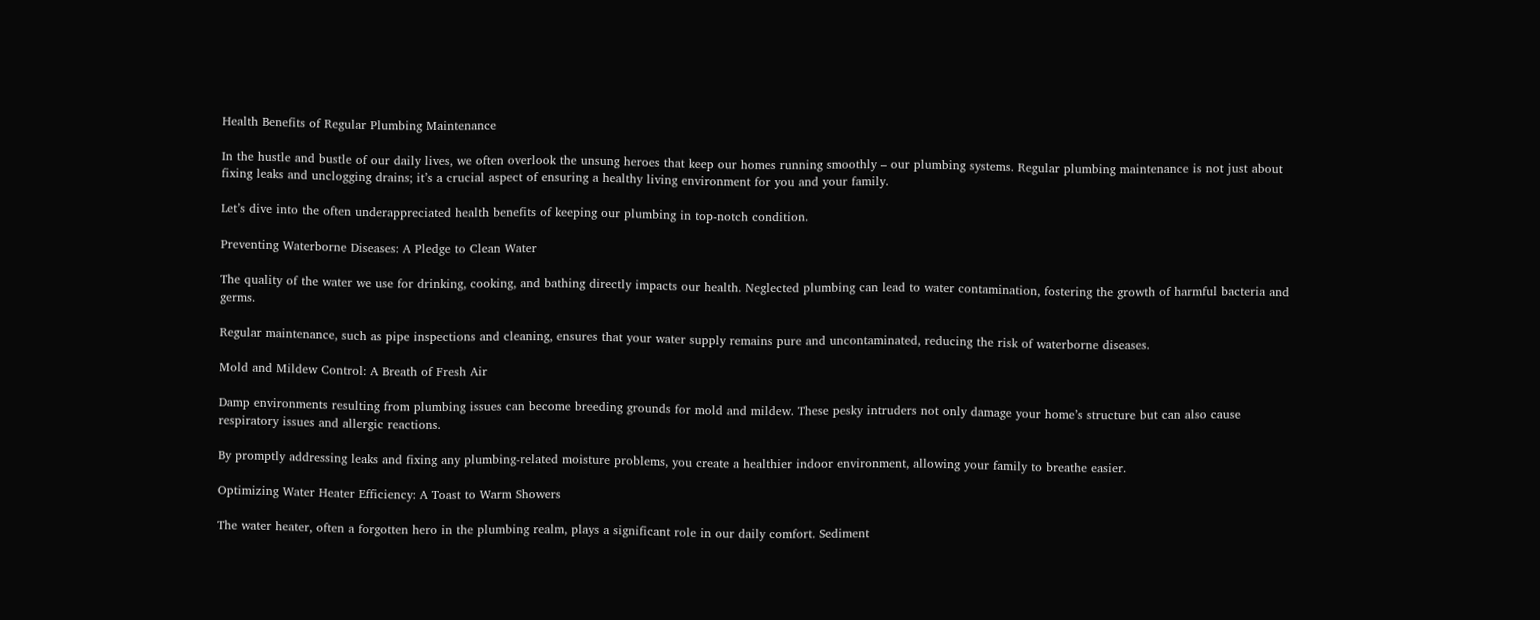Health Benefits of Regular Plumbing Maintenance

In the hustle and bustle of our daily lives, we often overlook the unsung heroes that keep our homes running smoothly – our plumbing systems. Regular plumbing maintenance is not just about fixing leaks and unclogging drains; it’s a crucial aspect of ensuring a healthy living environment for you and your family.

Let’s dive into the often underappreciated health benefits of keeping our plumbing in top-notch condition.

Preventing Waterborne Diseases: A Pledge to Clean Water

The quality of the water we use for drinking, cooking, and bathing directly impacts our health. Neglected plumbing can lead to water contamination, fostering the growth of harmful bacteria and germs.

Regular maintenance, such as pipe inspections and cleaning, ensures that your water supply remains pure and uncontaminated, reducing the risk of waterborne diseases.

Mold and Mildew Control: A Breath of Fresh Air

Damp environments resulting from plumbing issues can become breeding grounds for mold and mildew. These pesky intruders not only damage your home’s structure but can also cause respiratory issues and allergic reactions.

By promptly addressing leaks and fixing any plumbing-related moisture problems, you create a healthier indoor environment, allowing your family to breathe easier.

Optimizing Water Heater Efficiency: A Toast to Warm Showers

The water heater, often a forgotten hero in the plumbing realm, plays a significant role in our daily comfort. Sediment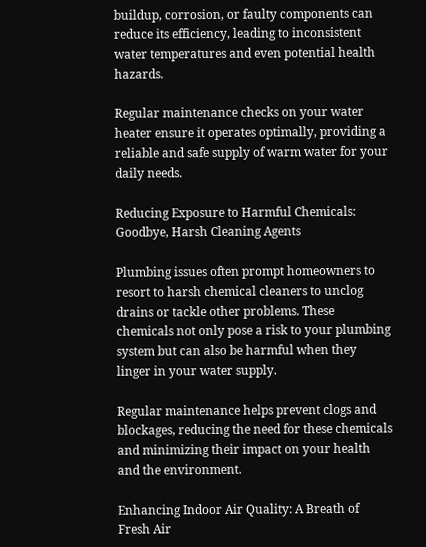buildup, corrosion, or faulty components can reduce its efficiency, leading to inconsistent water temperatures and even potential health hazards.

Regular maintenance checks on your water heater ensure it operates optimally, providing a reliable and safe supply of warm water for your daily needs.

Reducing Exposure to Harmful Chemicals: Goodbye, Harsh Cleaning Agents

Plumbing issues often prompt homeowners to resort to harsh chemical cleaners to unclog drains or tackle other problems. These chemicals not only pose a risk to your plumbing system but can also be harmful when they linger in your water supply.

Regular maintenance helps prevent clogs and blockages, reducing the need for these chemicals and minimizing their impact on your health and the environment.

Enhancing Indoor Air Quality: A Breath of Fresh Air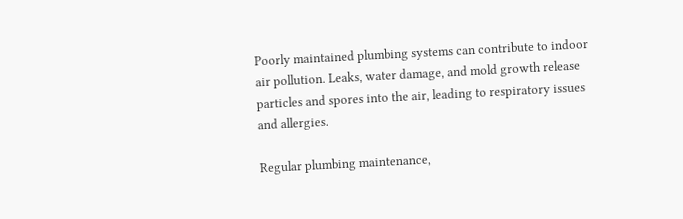Poorly maintained plumbing systems can contribute to indoor air pollution. Leaks, water damage, and mold growth release particles and spores into the air, leading to respiratory issues and allergies.

Regular plumbing maintenance,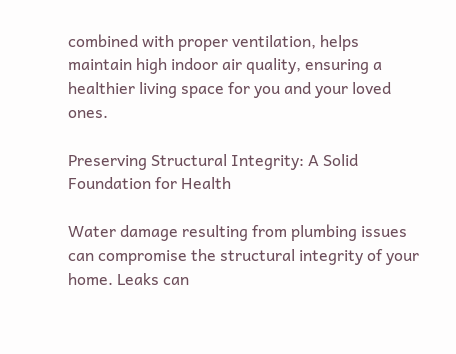combined with proper ventilation, helps maintain high indoor air quality, ensuring a healthier living space for you and your loved ones.

Preserving Structural Integrity: A Solid Foundation for Health

Water damage resulting from plumbing issues can compromise the structural integrity of your home. Leaks can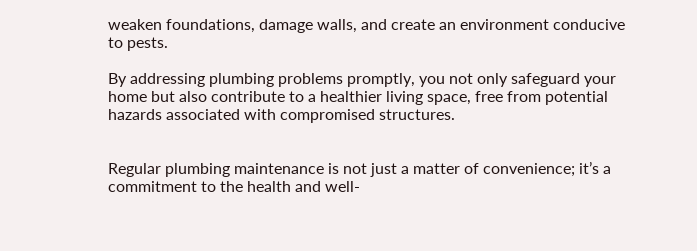weaken foundations, damage walls, and create an environment conducive to pests.

By addressing plumbing problems promptly, you not only safeguard your home but also contribute to a healthier living space, free from potential hazards associated with compromised structures.


Regular plumbing maintenance is not just a matter of convenience; it’s a commitment to the health and well-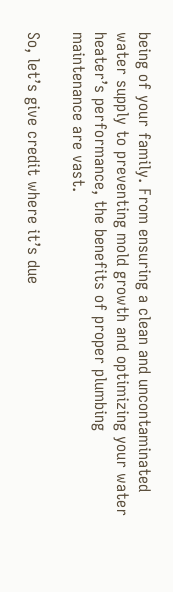being of your family. From ensuring a clean and uncontaminated water supply to preventing mold growth and optimizing your water heater’s performance, the benefits of proper plumbing maintenance are vast.

So, let’s give credit where it’s due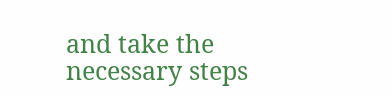and take the necessary steps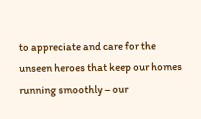to appreciate and care for the unseen heroes that keep our homes running smoothly – our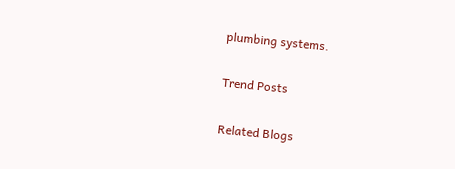plumbing systems.

Trend Posts

Related Blogs